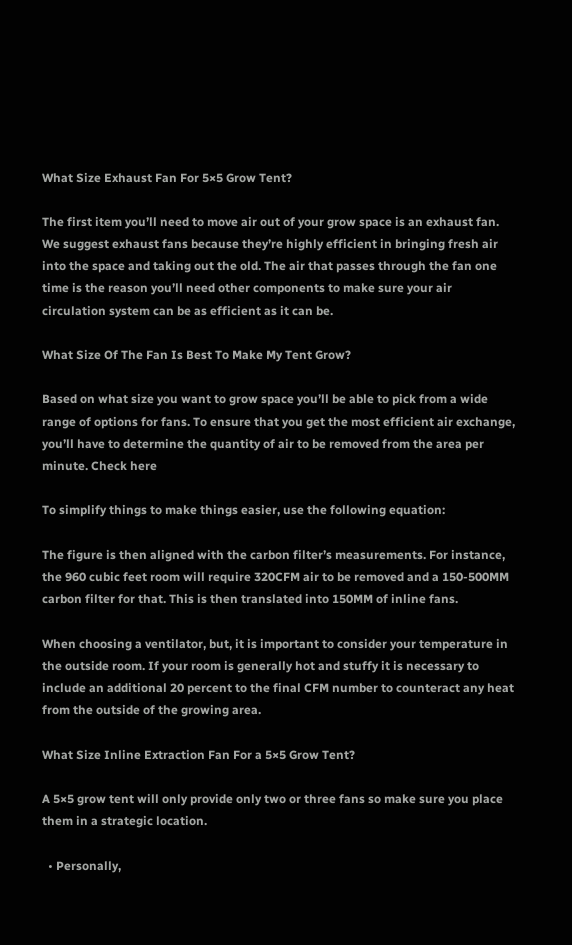What Size Exhaust Fan For 5×5 Grow Tent?

The first item you’ll need to move air out of your grow space is an exhaust fan. We suggest exhaust fans because they’re highly efficient in bringing fresh air into the space and taking out the old. The air that passes through the fan one time is the reason you’ll need other components to make sure your air circulation system can be as efficient as it can be.

What Size Of The Fan Is Best To Make My Tent Grow?

Based on what size you want to grow space you’ll be able to pick from a wide range of options for fans. To ensure that you get the most efficient air exchange, you’ll have to determine the quantity of air to be removed from the area per minute. Check here

To simplify things to make things easier, use the following equation:

The figure is then aligned with the carbon filter’s measurements. For instance, the 960 cubic feet room will require 320CFM air to be removed and a 150-500MM carbon filter for that. This is then translated into 150MM of inline fans.

When choosing a ventilator, but, it is important to consider your temperature in the outside room. If your room is generally hot and stuffy it is necessary to include an additional 20 percent to the final CFM number to counteract any heat from the outside of the growing area.

What Size Inline Extraction Fan For a 5×5 Grow Tent?

A 5×5 grow tent will only provide only two or three fans so make sure you place them in a strategic location.

  • Personally,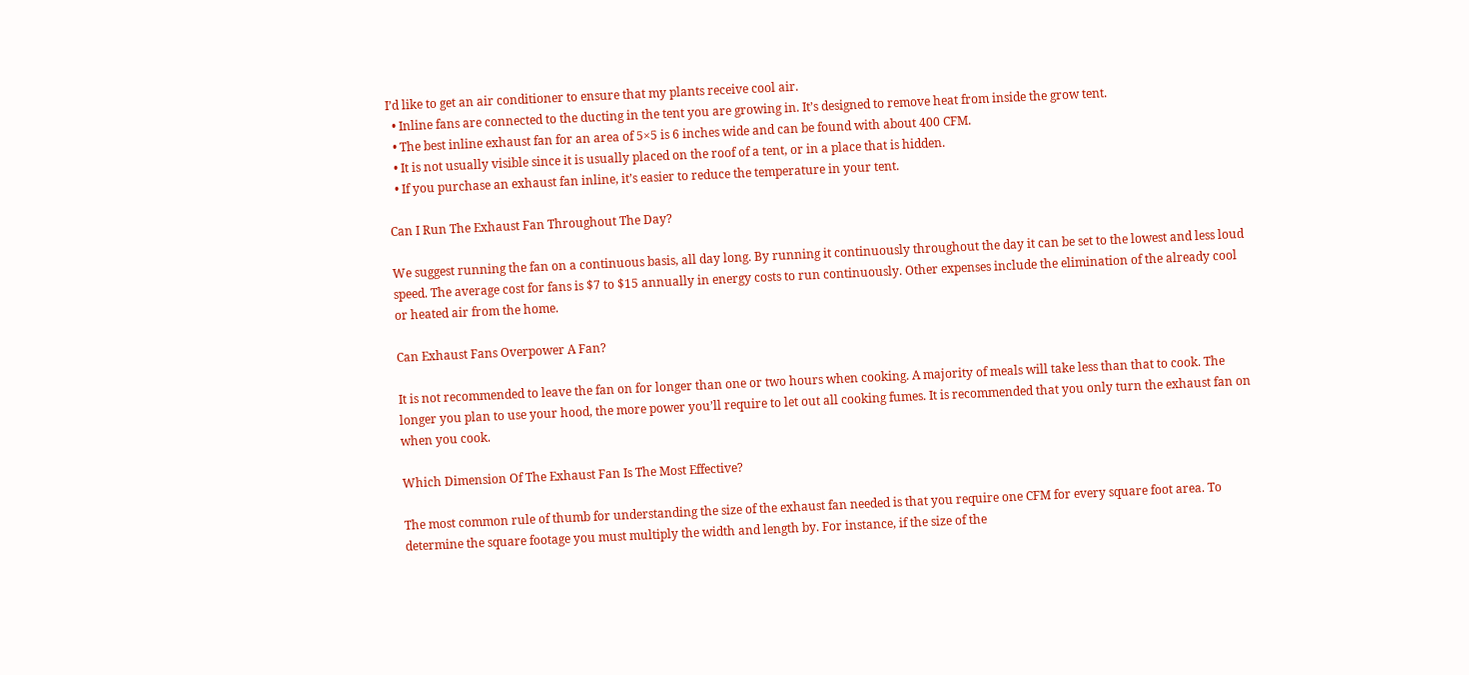I’d like to get an air conditioner to ensure that my plants receive cool air.
  • Inline fans are connected to the ducting in the tent you are growing in. It’s designed to remove heat from inside the grow tent.
  • The best inline exhaust fan for an area of 5×5 is 6 inches wide and can be found with about 400 CFM.
  • It is not usually visible since it is usually placed on the roof of a tent, or in a place that is hidden.
  • If you purchase an exhaust fan inline, it’s easier to reduce the temperature in your tent.

Can I Run The Exhaust Fan Throughout The Day?

We suggest running the fan on a continuous basis, all day long. By running it continuously throughout the day it can be set to the lowest and less loud speed. The average cost for fans is $7 to $15 annually in energy costs to run continuously. Other expenses include the elimination of the already cool or heated air from the home.

Can Exhaust Fans Overpower A Fan?

It is not recommended to leave the fan on for longer than one or two hours when cooking. A majority of meals will take less than that to cook. The longer you plan to use your hood, the more power you’ll require to let out all cooking fumes. It is recommended that you only turn the exhaust fan on when you cook.

Which Dimension Of The Exhaust Fan Is The Most Effective?

The most common rule of thumb for understanding the size of the exhaust fan needed is that you require one CFM for every square foot area. To determine the square footage you must multiply the width and length by. For instance, if the size of the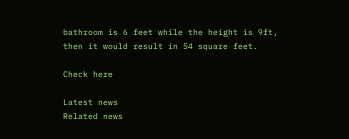bathroom is 6 feet while the height is 9ft, then it would result in 54 square feet.

Check here

Latest news
Related news